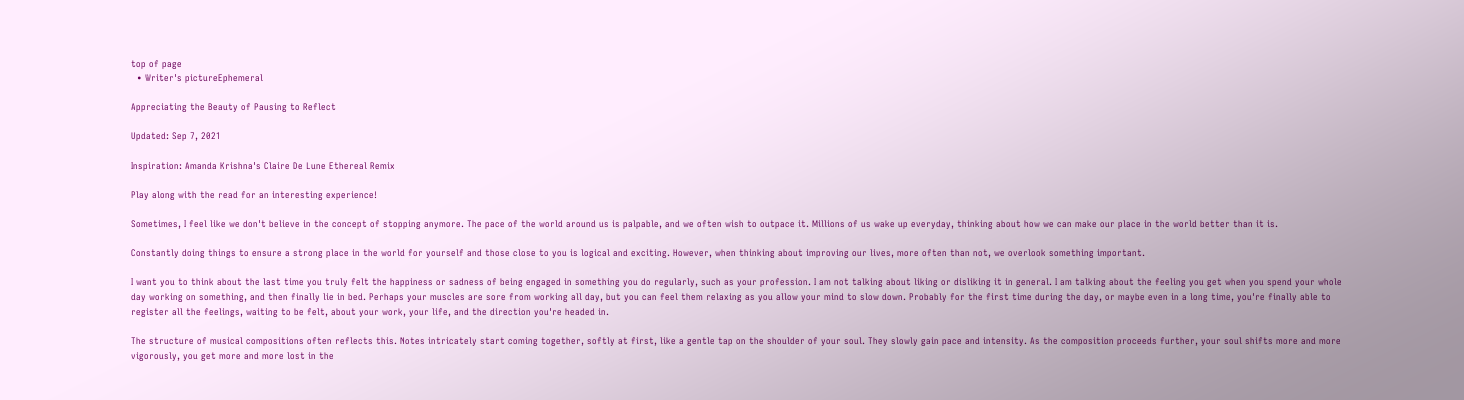top of page
  • Writer's pictureEphemeral

Appreciating the Beauty of Pausing to Reflect

Updated: Sep 7, 2021

Inspiration: Amanda Krishna's Claire De Lune Ethereal Remix

Play along with the read for an interesting experience!

Sometimes, I feel like we don't believe in the concept of stopping anymore. The pace of the world around us is palpable, and we often wish to outpace it. Millions of us wake up everyday, thinking about how we can make our place in the world better than it is.

Constantly doing things to ensure a strong place in the world for yourself and those close to you is logical and exciting. However, when thinking about improving our lives, more often than not, we overlook something important.

I want you to think about the last time you truly felt the happiness or sadness of being engaged in something you do regularly, such as your profession. I am not talking about liking or disliking it in general. I am talking about the feeling you get when you spend your whole day working on something, and then finally lie in bed. Perhaps your muscles are sore from working all day, but you can feel them relaxing as you allow your mind to slow down. Probably for the first time during the day, or maybe even in a long time, you're finally able to register all the feelings, waiting to be felt, about your work, your life, and the direction you're headed in.

The structure of musical compositions often reflects this. Notes intricately start coming together, softly at first, like a gentle tap on the shoulder of your soul. They slowly gain pace and intensity. As the composition proceeds further, your soul shifts more and more vigorously, you get more and more lost in the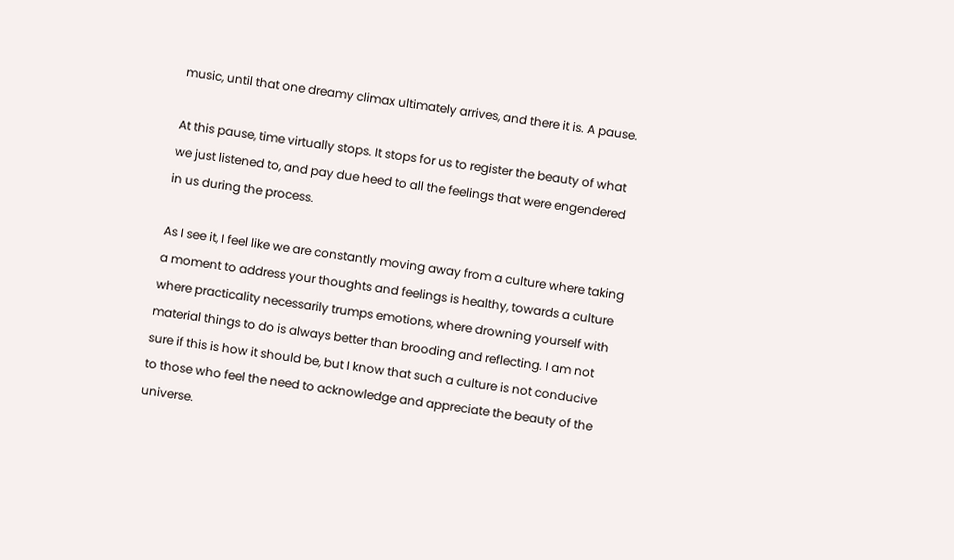music, until that one dreamy climax ultimately arrives, and there it is. A pause.

At this pause, time virtually stops. It stops for us to register the beauty of what we just listened to, and pay due heed to all the feelings that were engendered in us during the process.

As I see it, I feel like we are constantly moving away from a culture where taking a moment to address your thoughts and feelings is healthy, towards a culture where practicality necessarily trumps emotions, where drowning yourself with material things to do is always better than brooding and reflecting. I am not sure if this is how it should be, but I know that such a culture is not conducive to those who feel the need to acknowledge and appreciate the beauty of the universe.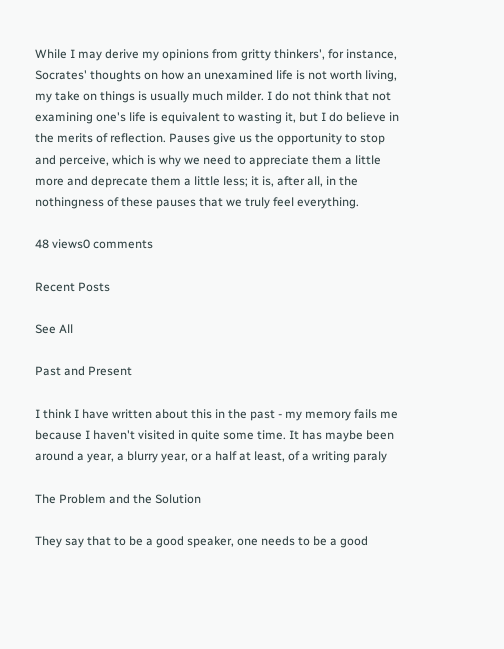While I may derive my opinions from gritty thinkers', for instance, Socrates' thoughts on how an unexamined life is not worth living, my take on things is usually much milder. I do not think that not examining one's life is equivalent to wasting it, but I do believe in the merits of reflection. Pauses give us the opportunity to stop and perceive, which is why we need to appreciate them a little more and deprecate them a little less; it is, after all, in the nothingness of these pauses that we truly feel everything.

48 views0 comments

Recent Posts

See All

Past and Present

I think I have written about this in the past - my memory fails me because I haven't visited in quite some time. It has maybe been around a year, a blurry year, or a half at least, of a writing paraly

The Problem and the Solution

They say that to be a good speaker, one needs to be a good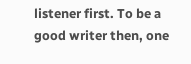listener first. To be a good writer then, one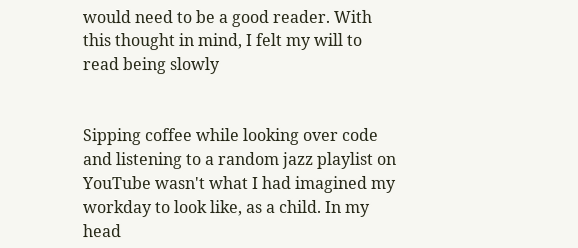would need to be a good reader. With this thought in mind, I felt my will to read being slowly


Sipping coffee while looking over code and listening to a random jazz playlist on YouTube wasn't what I had imagined my workday to look like, as a child. In my head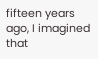fifteen years ago, I imagined that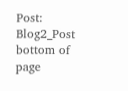Post: Blog2_Post
bottom of page